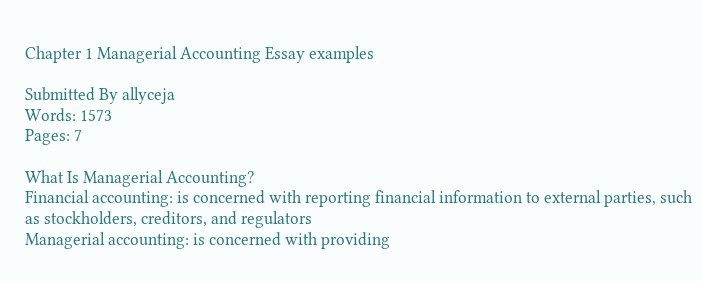Chapter 1 Managerial Accounting Essay examples

Submitted By allyceja
Words: 1573
Pages: 7

What Is Managerial Accounting?
Financial accounting: is concerned with reporting financial information to external parties, such as stockholders, creditors, and regulators
Managerial accounting: is concerned with providing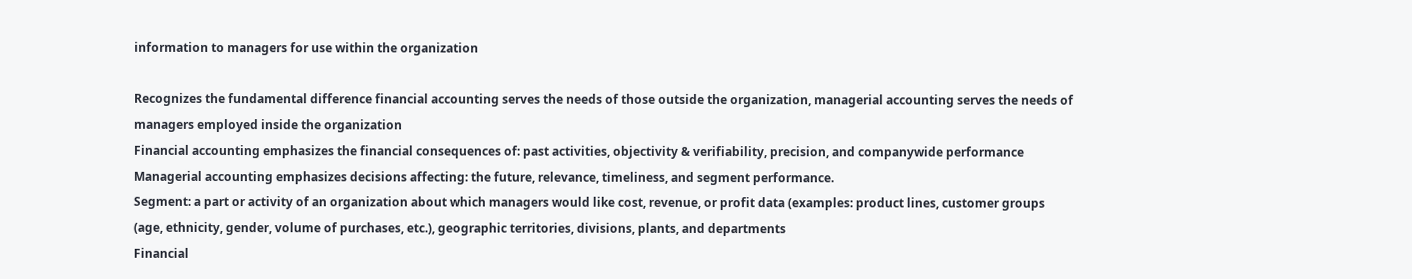information to managers for use within the organization

Recognizes the fundamental difference financial accounting serves the needs of those outside the organization, managerial accounting serves the needs of managers employed inside the organization
Financial accounting emphasizes the financial consequences of: past activities, objectivity & verifiability, precision, and companywide performance
Managerial accounting emphasizes decisions affecting: the future, relevance, timeliness, and segment performance.
Segment: a part or activity of an organization about which managers would like cost, revenue, or profit data (examples: product lines, customer groups (age, ethnicity, gender, volume of purchases, etc.), geographic territories, divisions, plants, and departments
Financial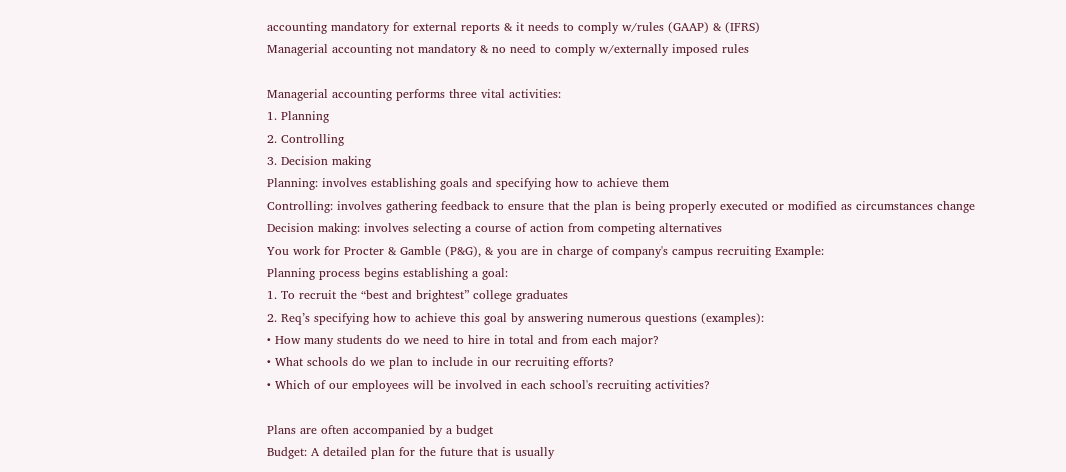accounting mandatory for external reports & it needs to comply w/rules (GAAP) & (IFRS)
Managerial accounting not mandatory & no need to comply w/externally imposed rules

Managerial accounting performs three vital activities:
1. Planning
2. Controlling
3. Decision making
Planning: involves establishing goals and specifying how to achieve them
Controlling: involves gathering feedback to ensure that the plan is being properly executed or modified as circumstances change
Decision making: involves selecting a course of action from competing alternatives
You work for Procter & Gamble (P&G), & you are in charge of company's campus recruiting Example:
Planning process begins establishing a goal:
1. To recruit the “best and brightest” college graduates
2. Req’s specifying how to achieve this goal by answering numerous questions (examples):
• How many students do we need to hire in total and from each major?
• What schools do we plan to include in our recruiting efforts?
• Which of our employees will be involved in each school's recruiting activities?

Plans are often accompanied by a budget
Budget: A detailed plan for the future that is usually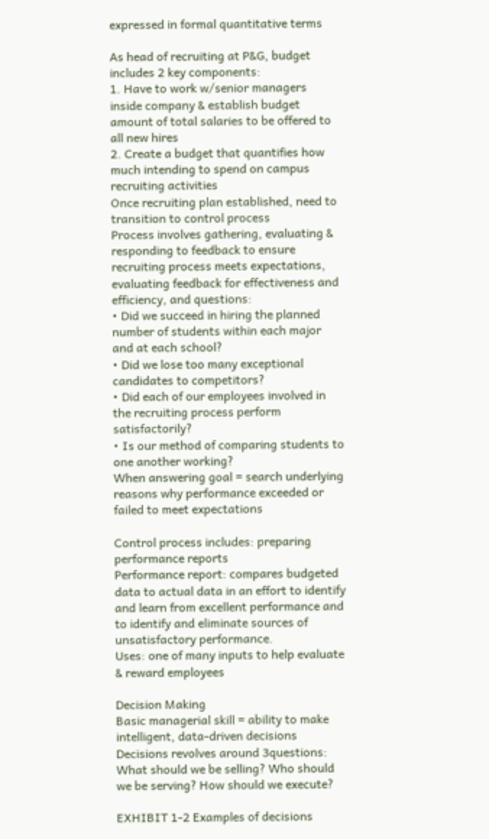expressed in formal quantitative terms

As head of recruiting at P&G, budget includes 2 key components:
1. Have to work w/senior managers inside company & establish budget amount of total salaries to be offered to all new hires
2. Create a budget that quantifies how much intending to spend on campus recruiting activities
Once recruiting plan established, need to transition to control process
Process involves gathering, evaluating & responding to feedback to ensure recruiting process meets expectations, evaluating feedback for effectiveness and efficiency, and questions:
• Did we succeed in hiring the planned number of students within each major and at each school?
• Did we lose too many exceptional candidates to competitors?
• Did each of our employees involved in the recruiting process perform satisfactorily?
• Is our method of comparing students to one another working?
When answering goal = search underlying reasons why performance exceeded or failed to meet expectations

Control process includes: preparing performance reports
Performance report: compares budgeted data to actual data in an effort to identify and learn from excellent performance and to identify and eliminate sources of unsatisfactory performance.
Uses: one of many inputs to help evaluate & reward employees

Decision Making
Basic managerial skill = ability to make intelligent, data-driven decisions
Decisions revolves around 3questions: What should we be selling? Who should we be serving? How should we execute?

EXHIBIT 1-2 Examples of decisions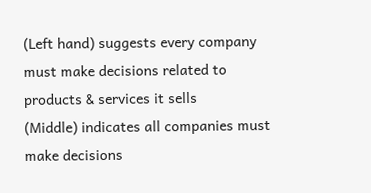(Left hand) suggests every company must make decisions related to products & services it sells
(Middle) indicates all companies must make decisions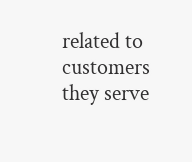related to customers they serve